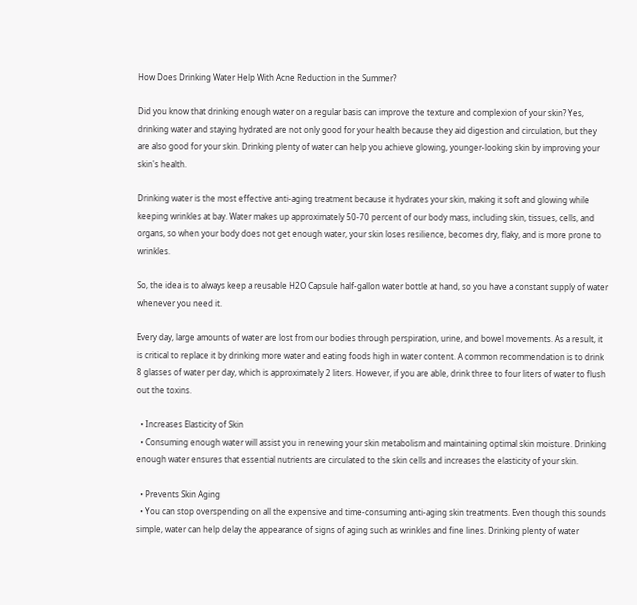How Does Drinking Water Help With Acne Reduction in the Summer?

Did you know that drinking enough water on a regular basis can improve the texture and complexion of your skin? Yes, drinking water and staying hydrated are not only good for your health because they aid digestion and circulation, but they are also good for your skin. Drinking plenty of water can help you achieve glowing, younger-looking skin by improving your skin's health.

Drinking water is the most effective anti-aging treatment because it hydrates your skin, making it soft and glowing while keeping wrinkles at bay. Water makes up approximately 50-70 percent of our body mass, including skin, tissues, cells, and organs, so when your body does not get enough water, your skin loses resilience, becomes dry, flaky, and is more prone to wrinkles.

So, the idea is to always keep a reusable H2O Capsule half-gallon water bottle at hand, so you have a constant supply of water whenever you need it.

Every day, large amounts of water are lost from our bodies through perspiration, urine, and bowel movements. As a result, it is critical to replace it by drinking more water and eating foods high in water content. A common recommendation is to drink 8 glasses of water per day, which is approximately 2 liters. However, if you are able, drink three to four liters of water to flush out the toxins.

  • Increases Elasticity of Skin
  • Consuming enough water will assist you in renewing your skin metabolism and maintaining optimal skin moisture. Drinking enough water ensures that essential nutrients are circulated to the skin cells and increases the elasticity of your skin.

  • Prevents Skin Aging
  • You can stop overspending on all the expensive and time-consuming anti-aging skin treatments. Even though this sounds simple, water can help delay the appearance of signs of aging such as wrinkles and fine lines. Drinking plenty of water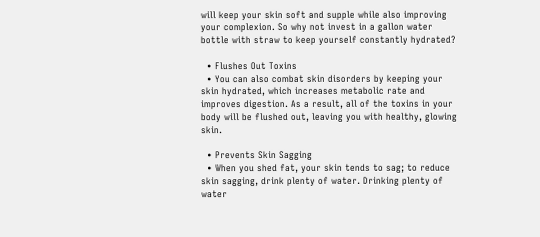will keep your skin soft and supple while also improving your complexion. So why not invest in a gallon water bottle with straw to keep yourself constantly hydrated?

  • Flushes Out Toxins
  • You can also combat skin disorders by keeping your skin hydrated, which increases metabolic rate and improves digestion. As a result, all of the toxins in your body will be flushed out, leaving you with healthy, glowing skin.

  • Prevents Skin Sagging
  • When you shed fat, your skin tends to sag; to reduce skin sagging, drink plenty of water. Drinking plenty of water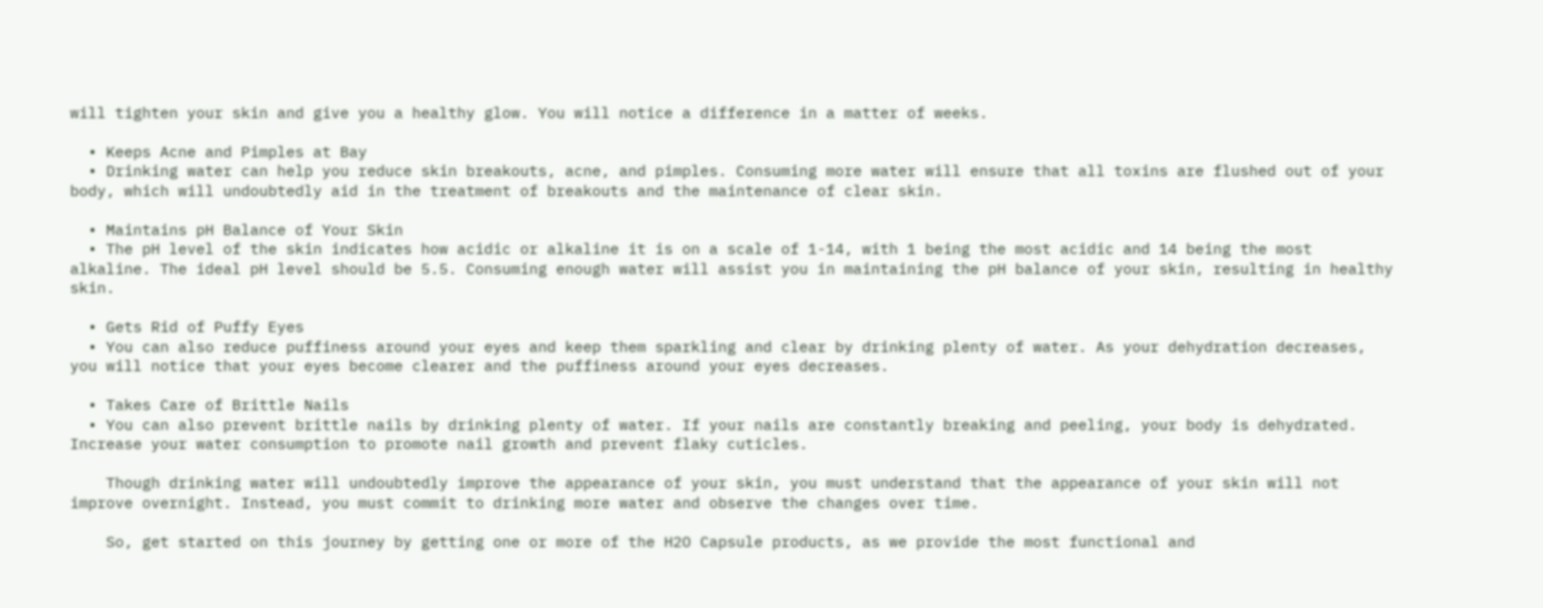will tighten your skin and give you a healthy glow. You will notice a difference in a matter of weeks.

  • Keeps Acne and Pimples at Bay
  • Drinking water can help you reduce skin breakouts, acne, and pimples. Consuming more water will ensure that all toxins are flushed out of your body, which will undoubtedly aid in the treatment of breakouts and the maintenance of clear skin.

  • Maintains pH Balance of Your Skin
  • The pH level of the skin indicates how acidic or alkaline it is on a scale of 1-14, with 1 being the most acidic and 14 being the most alkaline. The ideal pH level should be 5.5. Consuming enough water will assist you in maintaining the pH balance of your skin, resulting in healthy skin.

  • Gets Rid of Puffy Eyes
  • You can also reduce puffiness around your eyes and keep them sparkling and clear by drinking plenty of water. As your dehydration decreases, you will notice that your eyes become clearer and the puffiness around your eyes decreases.

  • Takes Care of Brittle Nails
  • You can also prevent brittle nails by drinking plenty of water. If your nails are constantly breaking and peeling, your body is dehydrated. Increase your water consumption to promote nail growth and prevent flaky cuticles.

    Though drinking water will undoubtedly improve the appearance of your skin, you must understand that the appearance of your skin will not improve overnight. Instead, you must commit to drinking more water and observe the changes over time.

    So, get started on this journey by getting one or more of the H2O Capsule products, as we provide the most functional and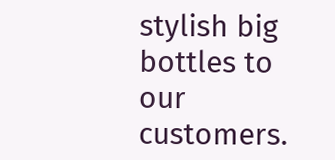stylish big bottles to our customers.